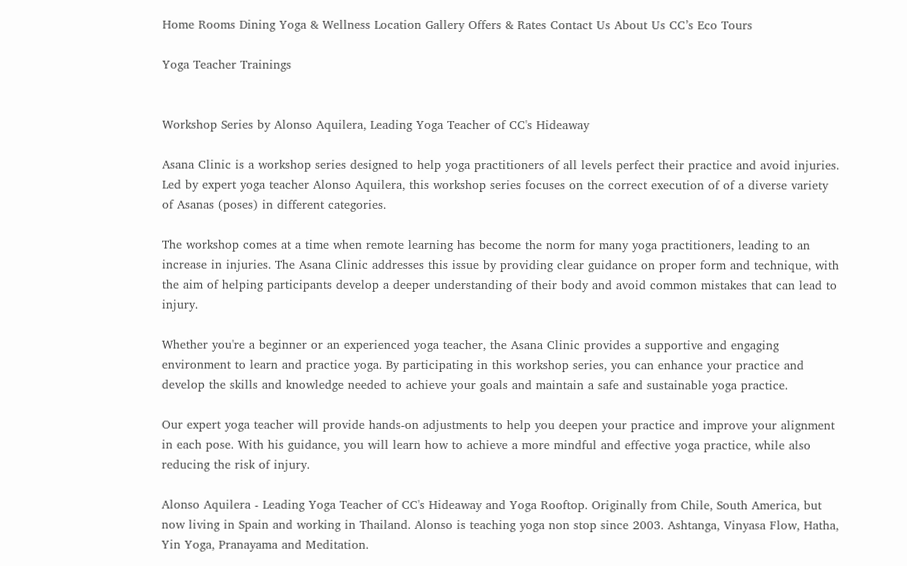Home Rooms Dining Yoga & Wellness Location Gallery Offers & Rates Contact Us About Us CC’s Eco Tours

Yoga Teacher Trainings


Workshop Series by Alonso Aquilera, Leading Yoga Teacher of CC's Hideaway

Asana Clinic is a workshop series designed to help yoga practitioners of all levels perfect their practice and avoid injuries. Led by expert yoga teacher Alonso Aquilera, this workshop series focuses on the correct execution of of a diverse variety of Asanas (poses) in different categories.

The workshop comes at a time when remote learning has become the norm for many yoga practitioners, leading to an increase in injuries. The Asana Clinic addresses this issue by providing clear guidance on proper form and technique, with the aim of helping participants develop a deeper understanding of their body and avoid common mistakes that can lead to injury.

Whether you're a beginner or an experienced yoga teacher, the Asana Clinic provides a supportive and engaging environment to learn and practice yoga. By participating in this workshop series, you can enhance your practice and develop the skills and knowledge needed to achieve your goals and maintain a safe and sustainable yoga practice.

Our expert yoga teacher will provide hands-on adjustments to help you deepen your practice and improve your alignment in each pose. With his guidance, you will learn how to achieve a more mindful and effective yoga practice, while also reducing the risk of injury.

Alonso Aquilera - Leading Yoga Teacher of CC's Hideaway and Yoga Rooftop. Originally from Chile, South America, but now living in Spain and working in Thailand. Alonso is teaching yoga non stop since 2003. Ashtanga, Vinyasa Flow, Hatha, Yin Yoga, Pranayama and Meditation.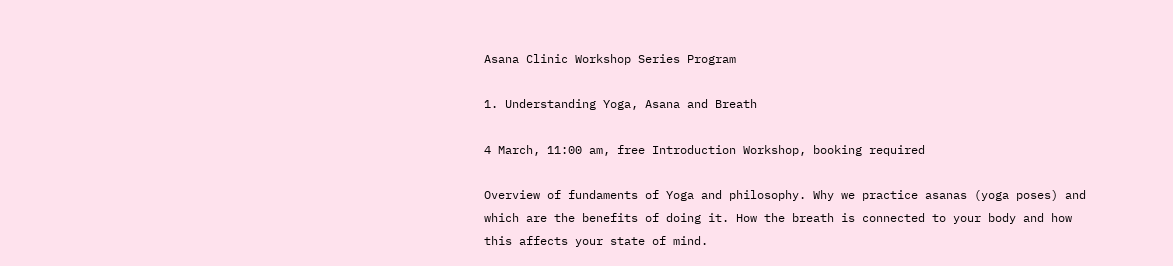Asana Clinic Workshop Series Program

1. Understanding Yoga, Asana and Breath

4 March, 11:00 am, free Introduction Workshop, booking required

Overview of fundaments of Yoga and philosophy. Why we practice asanas (yoga poses) and which are the benefits of doing it. How the breath is connected to your body and how this affects your state of mind.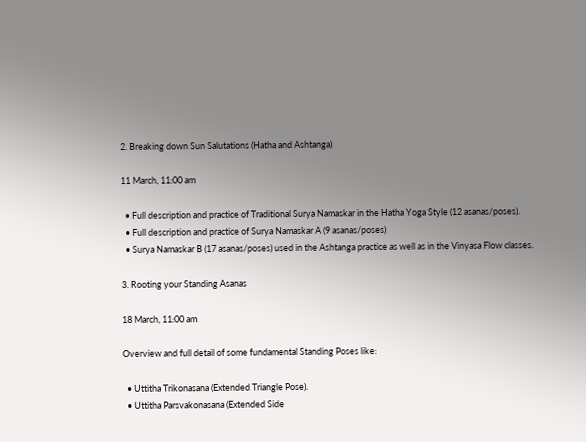2. Breaking down Sun Salutations (Hatha and Ashtanga)

11 March, 11:00 am

  • Full description and practice of Traditional Surya Namaskar in the Hatha Yoga Style (12 asanas/poses).
  • Full description and practice of Surya Namaskar A (9 asanas/poses)
  • Surya Namaskar B (17 asanas/poses) used in the Ashtanga practice as well as in the Vinyasa Flow classes.

3. Rooting your Standing Asanas

18 March, 11:00 am

Overview and full detail of some fundamental Standing Poses like:

  • Uttitha Trikonasana (Extended Triangle Pose).
  • Uttitha Parsvakonasana (Extended Side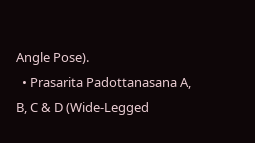Angle Pose).
  • Prasarita Padottanasana A, B, C & D (Wide-Legged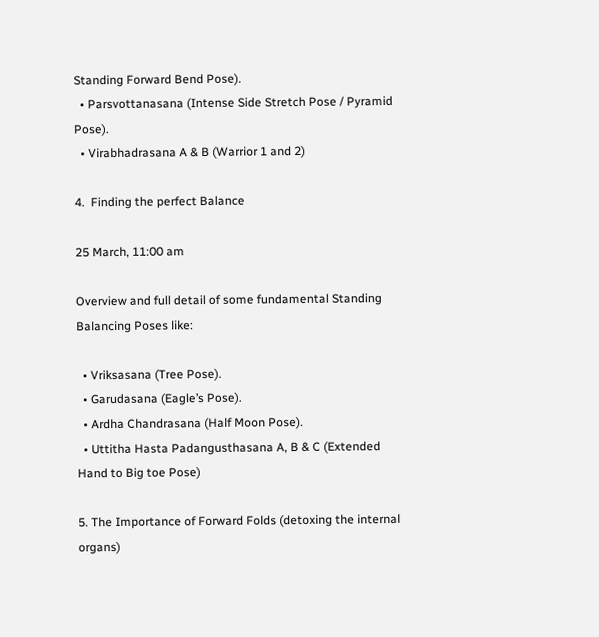Standing Forward Bend Pose).
  • Parsvottanasana (Intense Side Stretch Pose / Pyramid Pose).
  • Virabhadrasana A & B (Warrior 1 and 2)

4.  Finding the perfect Balance

25 March, 11:00 am

Overview and full detail of some fundamental Standing Balancing Poses like:

  • Vriksasana (Tree Pose).
  • Garudasana (Eagle’s Pose).
  • Ardha Chandrasana (Half Moon Pose).
  • Uttitha Hasta Padangusthasana A, B & C (Extended Hand to Big toe Pose)

5. The Importance of Forward Folds (detoxing the internal organs)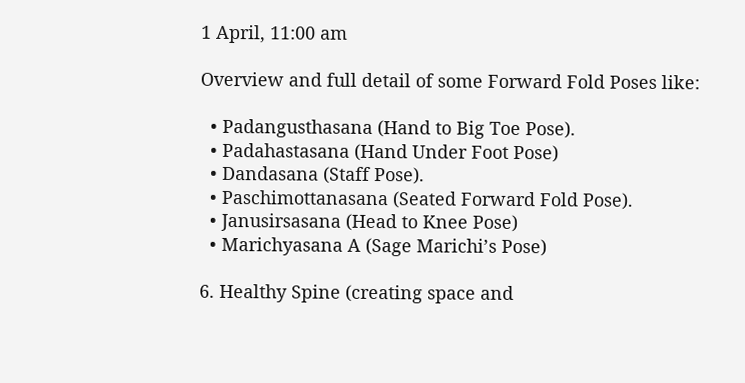1 April, 11:00 am

Overview and full detail of some Forward Fold Poses like:

  • Padangusthasana (Hand to Big Toe Pose).
  • Padahastasana (Hand Under Foot Pose)
  • Dandasana (Staff Pose).
  • Paschimottanasana (Seated Forward Fold Pose).
  • Janusirsasana (Head to Knee Pose)
  • Marichyasana A (Sage Marichi’s Pose)

6. Healthy Spine (creating space and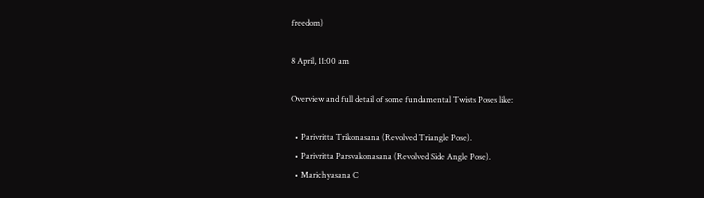freedom)

8 April, 11:00 am

Overview and full detail of some fundamental Twists Poses like:

  • Parivritta Trikonasana (Revolved Triangle Pose).
  • Parivritta Parsvakonasana (Revolved Side Angle Pose).
  • Marichyasana C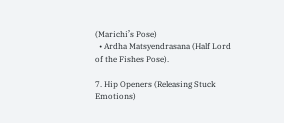(Marichi’s Pose)
  • Ardha Matsyendrasana (Half Lord of the Fishes Pose).

7. Hip Openers (Releasing Stuck Emotions)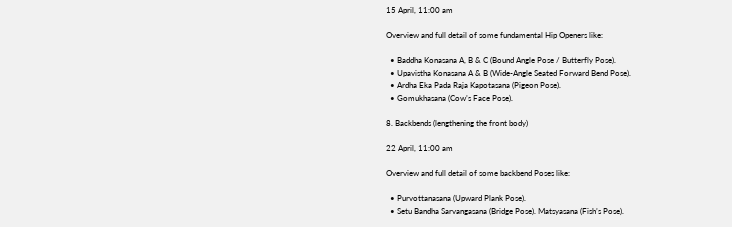15 April, 11:00 am

Overview and full detail of some fundamental Hip Openers like:

  • Baddha Konasana A, B & C (Bound Angle Pose / Butterfly Pose).
  • Upavistha Konasana A & B (Wide-Angle Seated Forward Bend Pose).
  • Ardha Eka Pada Raja Kapotasana (Pigeon Pose).
  • Gomukhasana (Cow’s Face Pose).

8. Backbends (lengthening the front body)

22 April, 11:00 am

Overview and full detail of some backbend Poses like:

  • Purvottanasana (Upward Plank Pose).
  • Setu Bandha Sarvangasana (Bridge Pose). Matsyasana (Fish’s Pose).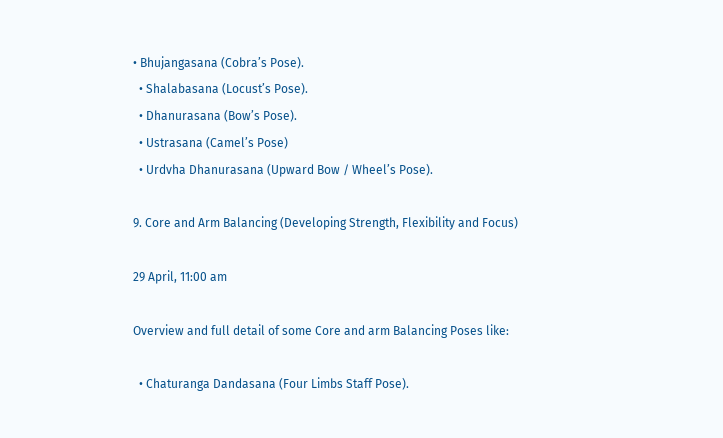• Bhujangasana (Cobra’s Pose).
  • Shalabasana (Locust’s Pose).
  • Dhanurasana (Bow’s Pose).
  • Ustrasana (Camel’s Pose)
  • Urdvha Dhanurasana (Upward Bow / Wheel’s Pose).

9. Core and Arm Balancing (Developing Strength, Flexibility and Focus)

29 April, 11:00 am

Overview and full detail of some Core and arm Balancing Poses like:

  • Chaturanga Dandasana (Four Limbs Staff Pose).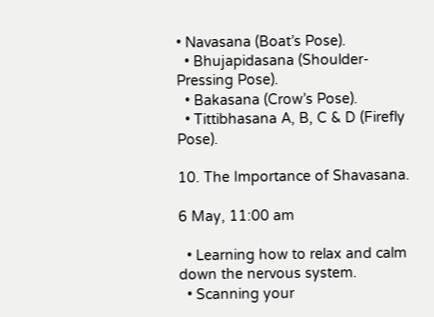• Navasana (Boat’s Pose).
  • Bhujapidasana (Shoulder-Pressing Pose).
  • Bakasana (Crow’s Pose).
  • Tittibhasana A, B, C & D (Firefly Pose).

10. The Importance of Shavasana.

6 May, 11:00 am

  • Learning how to relax and calm down the nervous system.
  • Scanning your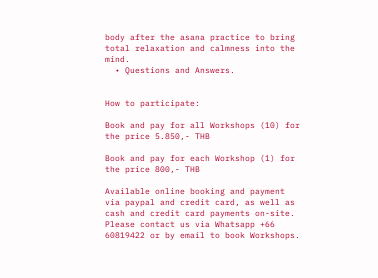body after the asana practice to bring total relaxation and calmness into the mind.
  • Questions and Answers.


How to participate:

Book and pay for all Workshops (10) for the price 5.850,- THB

Book and pay for each Workshop (1) for the price 800,- THB

Available online booking and payment via paypal and credit card, as well as cash and credit card payments on-site. Please contact us via Whatsapp +66 60819422 or by email to book Workshops.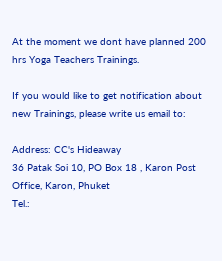At the moment we dont have planned 200 hrs Yoga Teachers Trainings.

If you would like to get notification about new Trainings, please write us email to:

Address: CC's Hideaway
36 Patak Soi 10, PO Box 18 , Karon Post Office, Karon, Phuket
Tel.: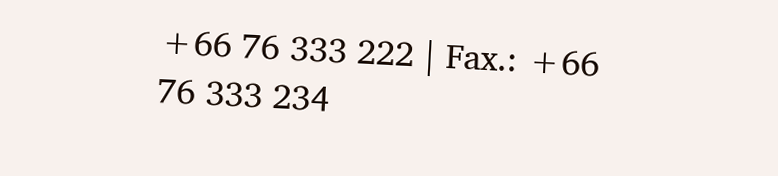+66 76 333 222 | Fax.: +66 76 333 234